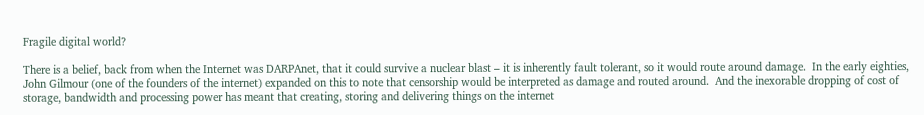Fragile digital world?

There is a belief, back from when the Internet was DARPAnet, that it could survive a nuclear blast – it is inherently fault tolerant, so it would route around damage.  In the early eighties, John Gilmour (one of the founders of the internet) expanded on this to note that censorship would be interpreted as damage and routed around.  And the inexorable dropping of cost of storage, bandwidth and processing power has meant that creating, storing and delivering things on the internet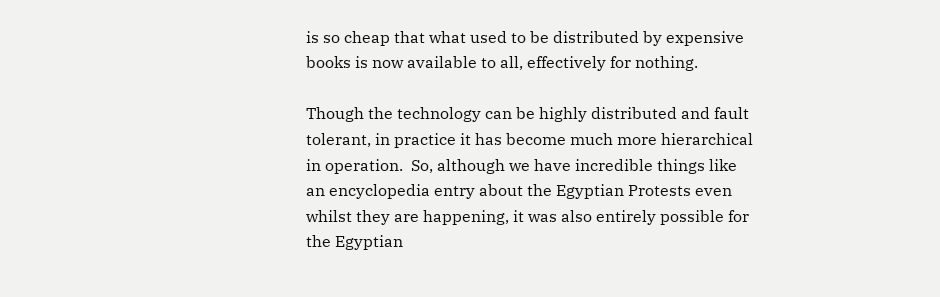is so cheap that what used to be distributed by expensive books is now available to all, effectively for nothing.

Though the technology can be highly distributed and fault tolerant, in practice it has become much more hierarchical in operation.  So, although we have incredible things like an encyclopedia entry about the Egyptian Protests even whilst they are happening, it was also entirely possible for the Egyptian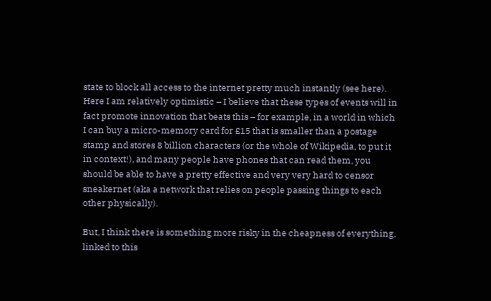state to block all access to the internet pretty much instantly (see here).  Here I am relatively optimistic – I believe that these types of events will in fact promote innovation that beats this – for example, in a world in which I can buy a micro-memory card for £15 that is smaller than a postage stamp and stores 8 billion characters (or the whole of Wikipedia, to put it in context!), and many people have phones that can read them, you should be able to have a pretty effective and very very hard to censor sneakernet (aka a network that relies on people passing things to each other physically).

But, I think there is something more risky in the cheapness of everything, linked to this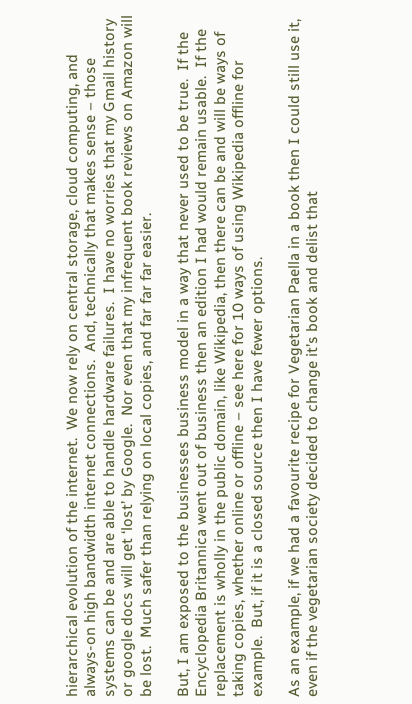hierarchical evolution of the internet.  We now rely on central storage, cloud computing, and always-on high bandwidth internet connections.  And, technically that makes sense – those systems can be and are able to handle hardware failures.  I have no worries that my Gmail history or google docs will get ‘lost’ by Google.  Nor even that my infrequent book reviews on Amazon will be lost.  Much safer than relying on local copies, and far far far easier.

But, I am exposed to the businesses business model in a way that never used to be true.  If the Encyclopedia Britannica went out of business then an edition I had would remain usable.  If the replacement is wholly in the public domain, like Wikipedia, then there can be and will be ways of taking copies, whether online or offline – see here for 10 ways of using Wikipedia offline for example.  But, if it is a closed source then I have fewer options.

As an example, if we had a favourite recipe for Vegetarian Paella in a book then I could still use it, even if the vegetarian society decided to change it’s book and delist that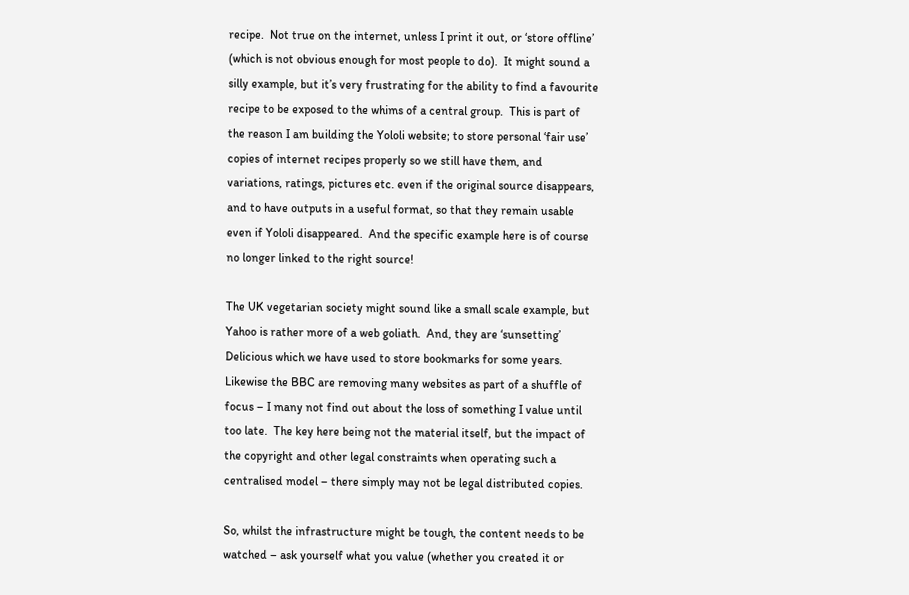recipe.  Not true on the internet, unless I print it out, or ‘store offline’ (which is not obvious enough for most people to do).  It might sound a silly example, but it’s very frustrating for the ability to find a favourite recipe to be exposed to the whims of a central group.  This is part of the reason I am building the Yololi website; to store personal ‘fair use’ copies of internet recipes properly so we still have them, and variations, ratings, pictures etc. even if the original source disappears, and to have outputs in a useful format, so that they remain usable even if Yololi disappeared.  And the specific example here is of course no longer linked to the right source!

The UK vegetarian society might sound like a small scale example, but Yahoo is rather more of a web goliath.  And, they are ‘sunsetting’ Delicious which we have used to store bookmarks for some years.  Likewise the BBC are removing many websites as part of a shuffle of focus – I many not find out about the loss of something I value until too late.  The key here being not the material itself, but the impact of the copyright and other legal constraints when operating such a centralised model – there simply may not be legal distributed copies.

So, whilst the infrastructure might be tough, the content needs to be watched – ask yourself what you value (whether you created it or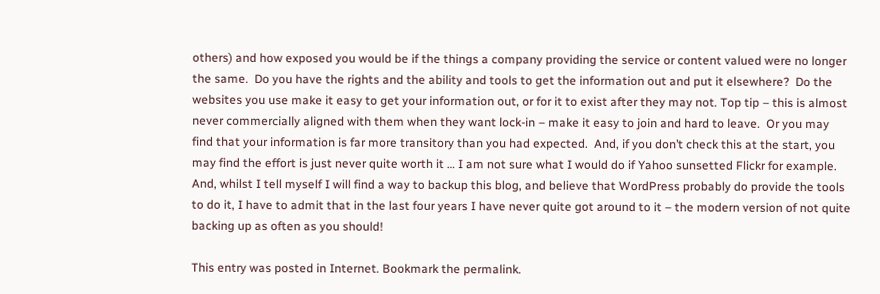others) and how exposed you would be if the things a company providing the service or content valued were no longer the same.  Do you have the rights and the ability and tools to get the information out and put it elsewhere?  Do the websites you use make it easy to get your information out, or for it to exist after they may not. Top tip – this is almost never commercially aligned with them when they want lock-in – make it easy to join and hard to leave.  Or you may find that your information is far more transitory than you had expected.  And, if you don’t check this at the start, you may find the effort is just never quite worth it … I am not sure what I would do if Yahoo sunsetted Flickr for example.  And, whilst I tell myself I will find a way to backup this blog, and believe that WordPress probably do provide the tools to do it, I have to admit that in the last four years I have never quite got around to it – the modern version of not quite backing up as often as you should!

This entry was posted in Internet. Bookmark the permalink.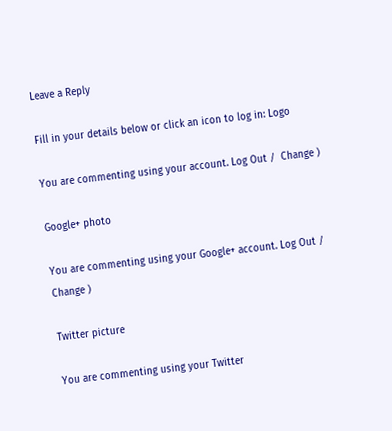Leave a Reply

Fill in your details below or click an icon to log in: Logo

You are commenting using your account. Log Out /  Change )

Google+ photo

You are commenting using your Google+ account. Log Out /  Change )

Twitter picture

You are commenting using your Twitter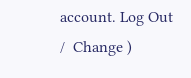account. Log Out /  Change )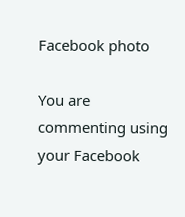Facebook photo

You are commenting using your Facebook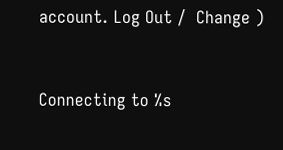account. Log Out /  Change )


Connecting to %s